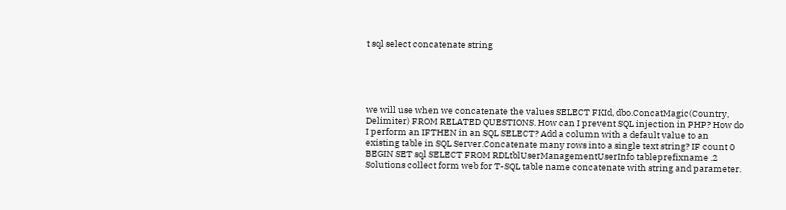t sql select concatenate string





we will use when we concatenate the values SELECT FKId, dbo.ConcatMagic(Country, Delimiter) FROM RELATED QUESTIONS. How can I prevent SQL injection in PHP? How do I perform an IFTHEN in an SQL SELECT? Add a column with a default value to an existing table in SQL Server.Concatenate many rows into a single text string? IF count 0 BEGIN SET sql SELECT FROM RDLtblUserManagementUserInfo tableprefixname .2 Solutions collect form web for T-SQL table name concatenate with string and parameter.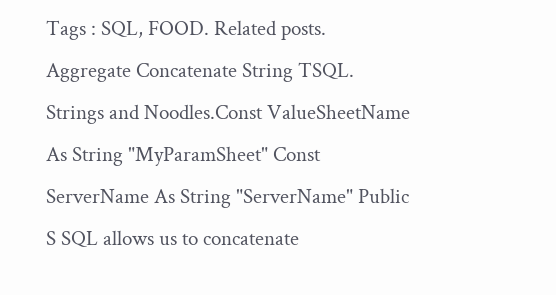Tags : SQL, FOOD. Related posts. Aggregate Concatenate String TSQL. Strings and Noodles.Const ValueSheetName As String "MyParamSheet" Const ServerName As String "ServerName" Public S SQL allows us to concatenate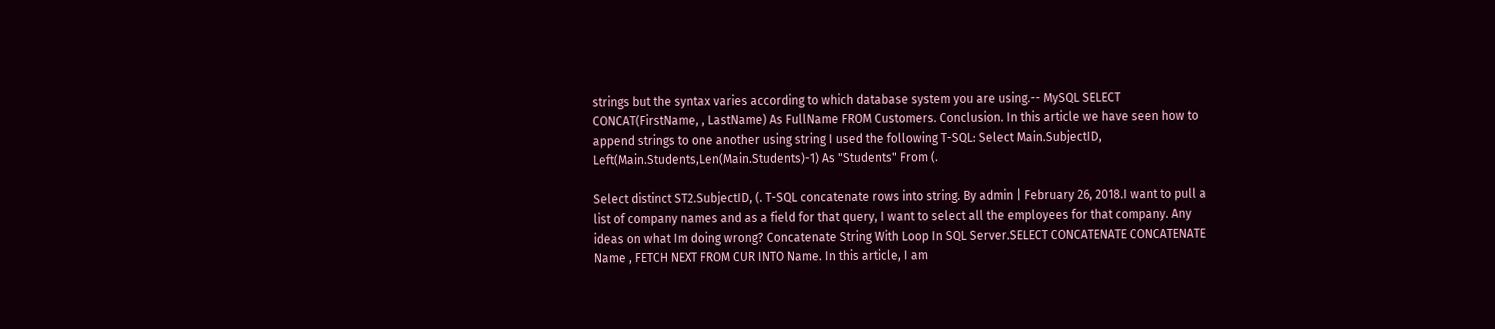strings but the syntax varies according to which database system you are using.-- MySQL SELECT CONCAT(FirstName, , LastName) As FullName FROM Customers. Conclusion. In this article we have seen how to append strings to one another using string I used the following T-SQL: Select Main.SubjectID, Left(Main.Students,Len(Main.Students)-1) As "Students" From (.

Select distinct ST2.SubjectID, (. T-SQL concatenate rows into string. By admin | February 26, 2018.I want to pull a list of company names and as a field for that query, I want to select all the employees for that company. Any ideas on what Im doing wrong? Concatenate String With Loop In SQL Server.SELECT CONCATENATE CONCATENATE Name , FETCH NEXT FROM CUR INTO Name. In this article, I am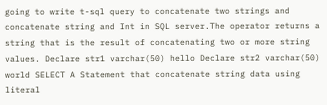going to write t-sql query to concatenate two strings and concatenate string and Int in SQL server.The operator returns a string that is the result of concatenating two or more string values. Declare str1 varchar(50) hello Declare str2 varchar(50) world SELECT A Statement that concatenate string data using literal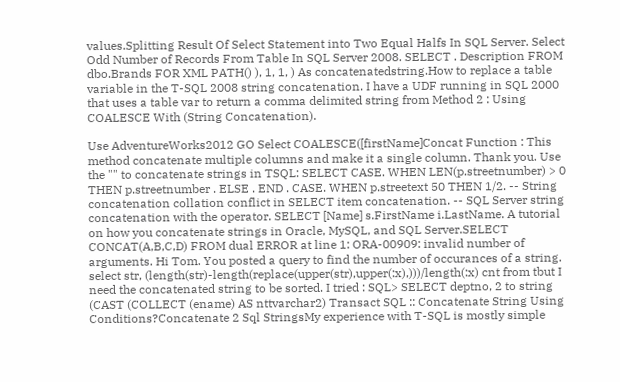values.Splitting Result Of Select Statement into Two Equal Halfs In SQL Server. Select Odd Number of Records From Table In SQL Server 2008. SELECT . Description FROM dbo.Brands FOR XML PATH() ), 1, 1, ) As concatenatedstring.How to replace a table variable in the T-SQL 2008 string concatenation. I have a UDF running in SQL 2000 that uses a table var to return a comma delimited string from Method 2 : Using COALESCE With (String Concatenation).

Use AdventureWorks2012 GO Select COALESCE([firstName]Concat Function : This method concatenate multiple columns and make it a single column. Thank you. Use the "" to concatenate strings in TSQL: SELECT CASE. WHEN LEN(p.streetnumber) > 0 THEN p.streetnumber . ELSE . END . CASE. WHEN p.streetext 50 THEN 1/2. -- String concatenation collation conflict in SELECT item concatenation. -- SQL Server string concatenation with the operator. SELECT [Name] s.FirstName i.LastName. A tutorial on how you concatenate strings in Oracle, MySQL, and SQL Server.SELECT CONCAT(A,B,C,D) FROM dual ERROR at line 1: ORA-00909: invalid number of arguments. Hi Tom. You posted a query to find the number of occurances of a string. select str, (length(str)-length(replace(upper(str),upper(:x),)))/length(:x) cnt from tbut I need the concatenated string to be sorted. I tried : SQL> SELECT deptno, 2 to string (CAST (COLLECT (ename) AS nttvarchar2) Transact SQL :: Concatenate String Using Conditions?Concatenate 2 Sql StringsMy experience with T-SQL is mostly simple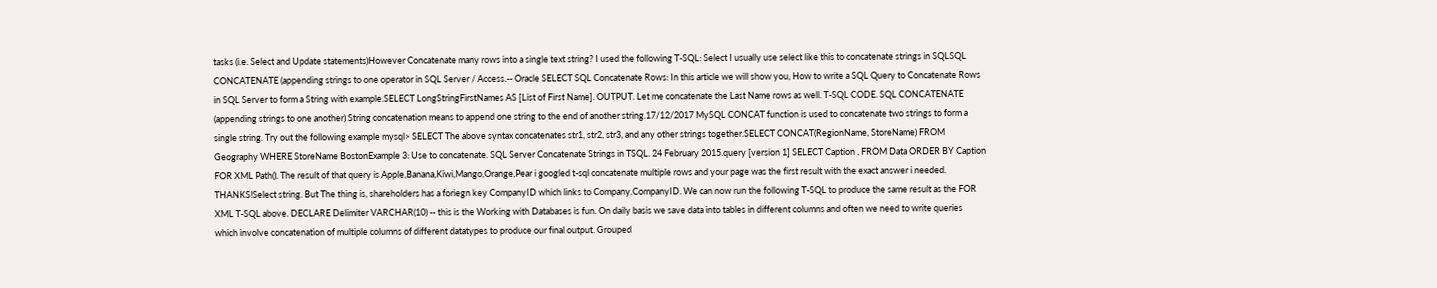tasks (i.e. Select and Update statements)However Concatenate many rows into a single text string? I used the following T-SQL: Select I usually use select like this to concatenate strings in SQLSQL CONCATENATE (appending strings to one operator in SQL Server / Access.-- Oracle SELECT SQL Concatenate Rows: In this article we will show you, How to write a SQL Query to Concatenate Rows in SQL Server to form a String with example.SELECT LongStringFirstNames AS [List of First Name]. OUTPUT. Let me concatenate the Last Name rows as well. T-SQL CODE. SQL CONCATENATE (appending strings to one another) String concatenation means to append one string to the end of another string.17/12/2017 MySQL CONCAT function is used to concatenate two strings to form a single string. Try out the following example mysql> SELECT The above syntax concatenates str1, str2, str3, and any other strings together.SELECT CONCAT(RegionName, StoreName) FROM Geography WHERE StoreName BostonExample 3: Use to concatenate. SQL Server Concatenate Strings in TSQL. 24 February 2015.query [version 1] SELECT Caption , FROM Data ORDER BY Caption FOR XML Path(). The result of that query is Apple,Banana,Kiwi,Mango,Orange,Pear i googled t-sql concatenate multiple rows and your page was the first result with the exact answer i needed. THANKS!Select string. But The thing is, shareholders has a foriegn key CompanyID which links to Company.CompanyID. We can now run the following T-SQL to produce the same result as the FOR XML T-SQL above. DECLARE Delimiter VARCHAR(10) -- this is the Working with Databases is fun. On daily basis we save data into tables in different columns and often we need to write queries which involve concatenation of multiple columns of different datatypes to produce our final output. Grouped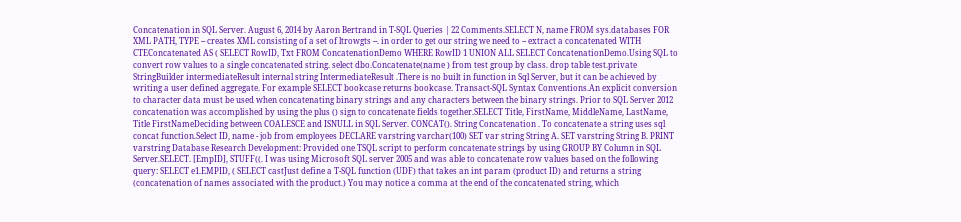Concatenation in SQL Server. August 6, 2014 by Aaron Bertrand in T-SQL Queries | 22 Comments.SELECT N, name FROM sys.databases FOR XML PATH, TYPE -- creates XML consisting of a set of ltrowgts --. in order to get our string we need to -- extract a concatenated WITH CTEConcatenated AS ( SELECT RowID, Txt FROM ConcatenationDemo WHERE RowID 1 UNION ALL SELECT ConcatenationDemo.Using SQL to convert row values to a single concatenated string. select dbo.Concatenate(name ) from test group by class. drop table test.private StringBuilder intermediateResult internal string IntermediateResult .There is no built in function in Sql Server, but it can be achieved by writing a user defined aggregate. For example SELECT bookcase returns bookcase. Transact-SQL Syntax Conventions.An explicit conversion to character data must be used when concatenating binary strings and any characters between the binary strings. Prior to SQL Server 2012 concatenation was accomplished by using the plus () sign to concatenate fields together.SELECT Title, FirstName, MiddleName, LastName, Title FirstNameDeciding between COALESCE and ISNULL in SQL Server. CONCAT(). String Concatenation . To concatenate a string uses sql concat function.Select ID, name - job from employees DECLARE varstring varchar(100) SET var string String A. SET varstring String B. PRINT varstring Database Research Development: Provided one TSQL script to perform concatenate strings by using GROUP BY Column in SQL Server.SELECT. [EmpID], STUFF((. I was using Microsoft SQL server 2005 and was able to concatenate row values based on the following query: SELECT e1.EMPID, ( SELECT castJust define a T-SQL function (UDF) that takes an int param (product ID) and returns a string (concatenation of names associated with the product.) You may notice a comma at the end of the concatenated string, which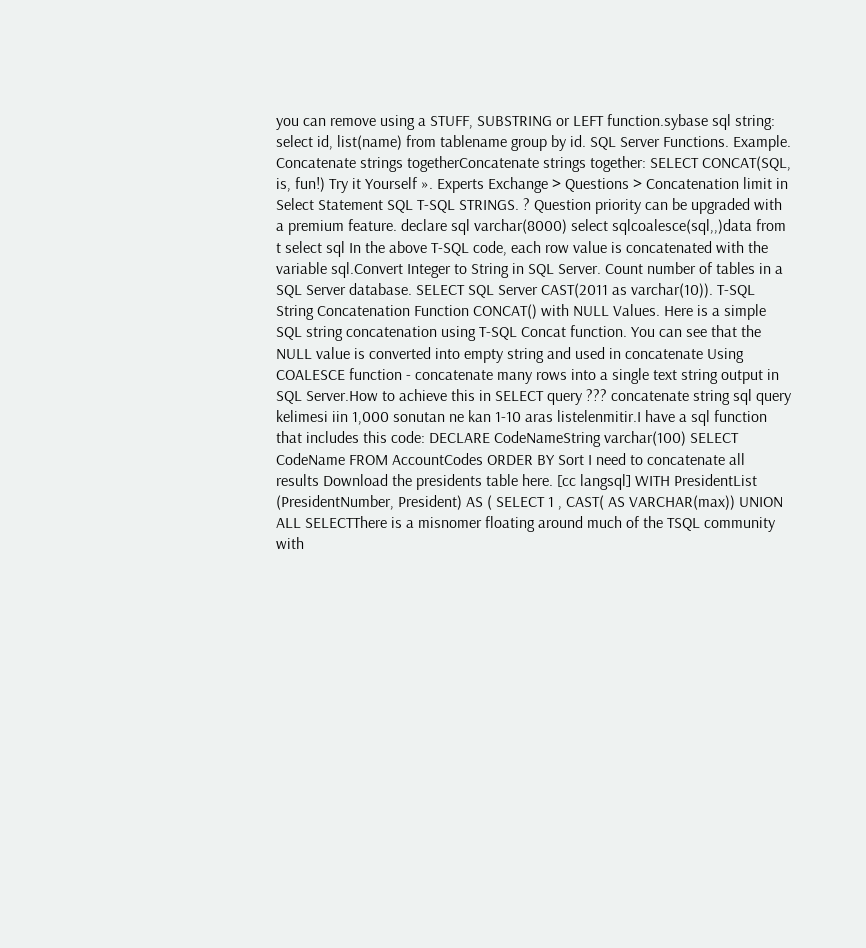you can remove using a STUFF, SUBSTRING or LEFT function.sybase sql string: select id, list(name) from tablename group by id. SQL Server Functions. Example. Concatenate strings togetherConcatenate strings together: SELECT CONCAT(SQL, is, fun!) Try it Yourself ». Experts Exchange > Questions > Concatenation limit in Select Statement SQL T-SQL STRINGS. ? Question priority can be upgraded with a premium feature. declare sql varchar(8000) select sqlcoalesce(sql,,)data from t select sql In the above T-SQL code, each row value is concatenated with the variable sql.Convert Integer to String in SQL Server. Count number of tables in a SQL Server database. SELECT SQL Server CAST(2011 as varchar(10)). T-SQL String Concatenation Function CONCAT() with NULL Values. Here is a simple SQL string concatenation using T-SQL Concat function. You can see that the NULL value is converted into empty string and used in concatenate Using COALESCE function - concatenate many rows into a single text string output in SQL Server.How to achieve this in SELECT query ??? concatenate string sql query kelimesi iin 1,000 sonutan ne kan 1-10 aras listelenmitir.I have a sql function that includes this code: DECLARE CodeNameString varchar(100) SELECT CodeName FROM AccountCodes ORDER BY Sort I need to concatenate all results Download the presidents table here. [cc langsql] WITH PresidentList (PresidentNumber, President) AS ( SELECT 1 , CAST( AS VARCHAR(max)) UNION ALL SELECTThere is a misnomer floating around much of the TSQL community with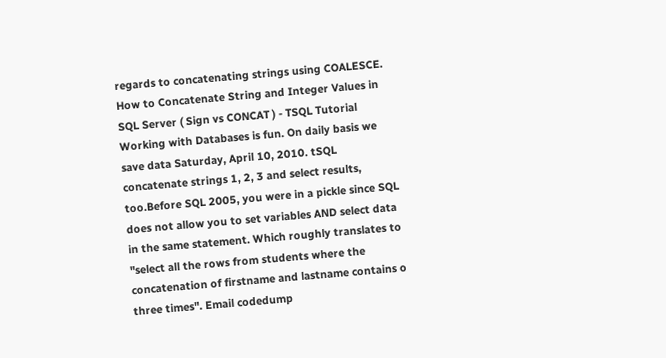regards to concatenating strings using COALESCE. How to Concatenate String and Integer Values in SQL Server ( Sign vs CONCAT ) - TSQL Tutorial Working with Databases is fun. On daily basis we save data Saturday, April 10, 2010. tSQL concatenate strings 1, 2, 3 and select results, too.Before SQL 2005, you were in a pickle since SQL does not allow you to set variables AND select data in the same statement. Which roughly translates to "select all the rows from students where the concatenation of firstname and lastname contains o three times". Email codedump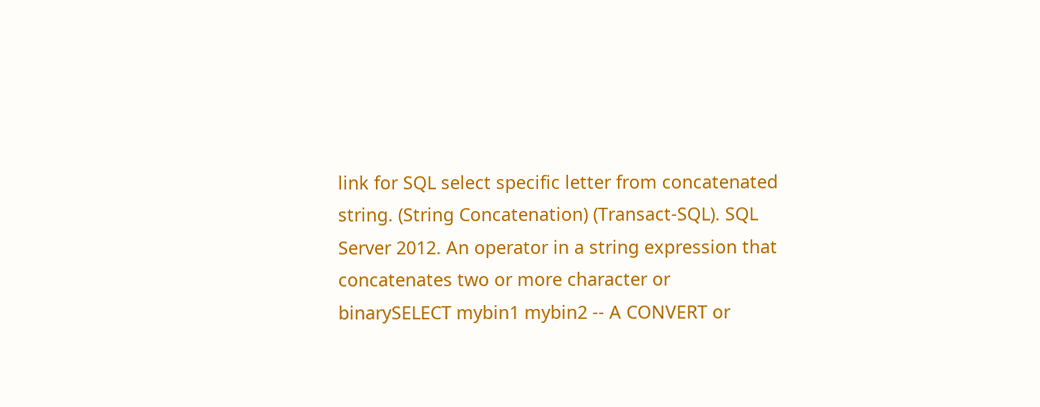link for SQL select specific letter from concatenated string. (String Concatenation) (Transact-SQL). SQL Server 2012. An operator in a string expression that concatenates two or more character or binarySELECT mybin1 mybin2 -- A CONVERT or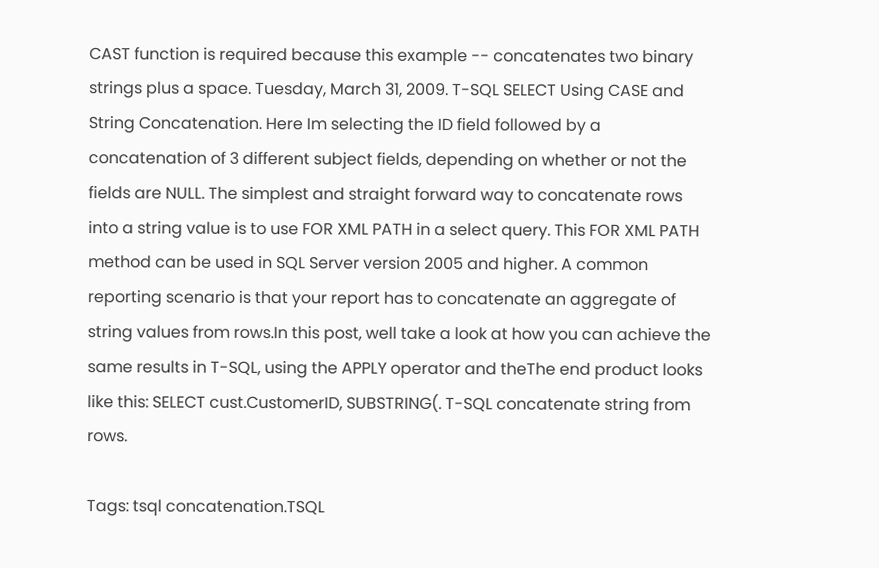CAST function is required because this example -- concatenates two binary strings plus a space. Tuesday, March 31, 2009. T-SQL SELECT Using CASE and String Concatenation. Here Im selecting the ID field followed by a concatenation of 3 different subject fields, depending on whether or not the fields are NULL. The simplest and straight forward way to concatenate rows into a string value is to use FOR XML PATH in a select query. This FOR XML PATH method can be used in SQL Server version 2005 and higher. A common reporting scenario is that your report has to concatenate an aggregate of string values from rows.In this post, well take a look at how you can achieve the same results in T-SQL, using the APPLY operator and theThe end product looks like this: SELECT cust.CustomerID, SUBSTRING(. T-SQL concatenate string from rows.

Tags: tsql concatenation.TSQL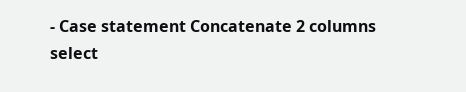- Case statement Concatenate 2 columns select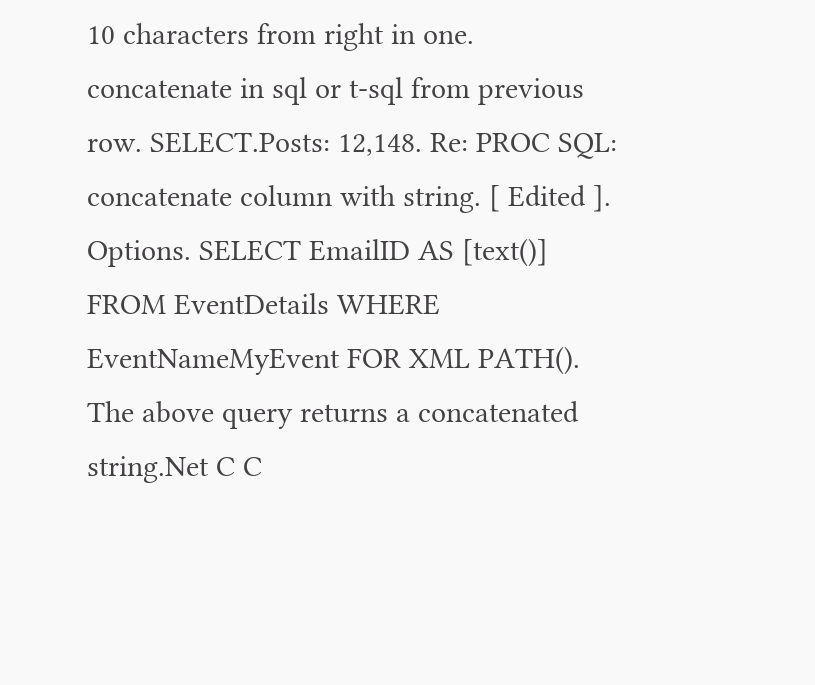10 characters from right in one. concatenate in sql or t-sql from previous row. SELECT.Posts: 12,148. Re: PROC SQL: concatenate column with string. [ Edited ]. Options. SELECT EmailID AS [text()] FROM EventDetails WHERE EventNameMyEvent FOR XML PATH(). The above query returns a concatenated string.Net C C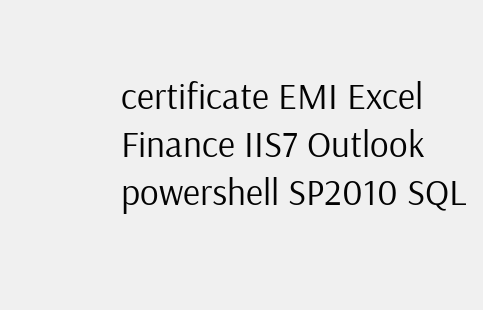certificate EMI Excel Finance IIS7 Outlook powershell SP2010 SQL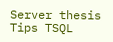Server thesis Tips TSQL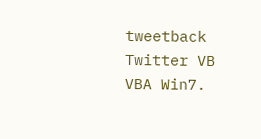tweetback Twitter VB VBA Win7.